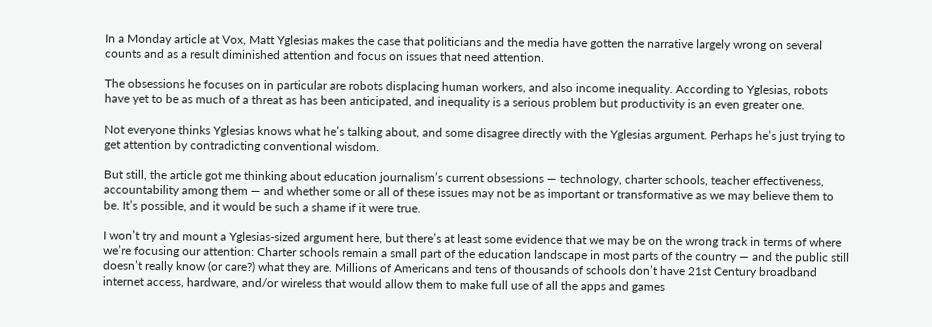In a Monday article at Vox, Matt Yglesias makes the case that politicians and the media have gotten the narrative largely wrong on several counts and as a result diminished attention and focus on issues that need attention.

The obsessions he focuses on in particular are robots displacing human workers, and also income inequality. According to Yglesias, robots have yet to be as much of a threat as has been anticipated, and inequality is a serious problem but productivity is an even greater one.

Not everyone thinks Yglesias knows what he’s talking about, and some disagree directly with the Yglesias argument. Perhaps he’s just trying to get attention by contradicting conventional wisdom.

But still, the article got me thinking about education journalism’s current obsessions — technology, charter schools, teacher effectiveness, accountability among them — and whether some or all of these issues may not be as important or transformative as we may believe them to be. It’s possible, and it would be such a shame if it were true.

I won’t try and mount a Yglesias-sized argument here, but there’s at least some evidence that we may be on the wrong track in terms of where we’re focusing our attention: Charter schools remain a small part of the education landscape in most parts of the country — and the public still doesn’t really know (or care?) what they are. Millions of Americans and tens of thousands of schools don’t have 21st Century broadband internet access, hardware, and/or wireless that would allow them to make full use of all the apps and games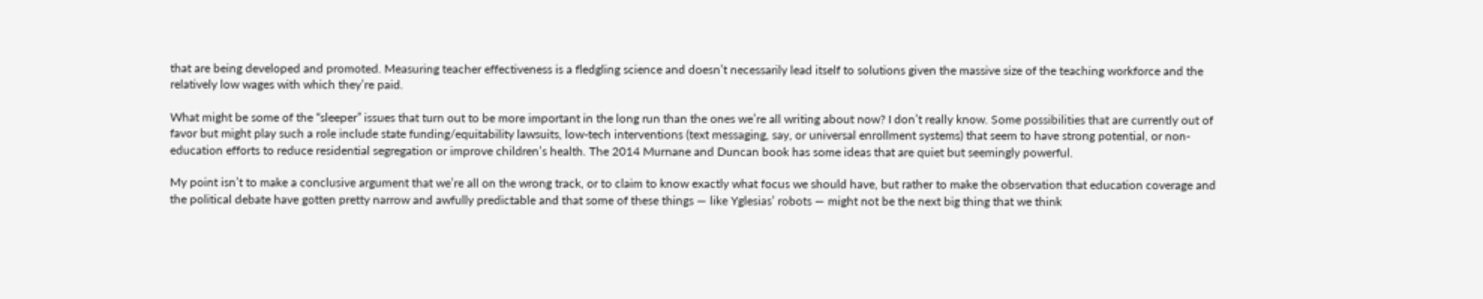that are being developed and promoted. Measuring teacher effectiveness is a fledgling science and doesn’t necessarily lead itself to solutions given the massive size of the teaching workforce and the relatively low wages with which they’re paid.

What might be some of the “sleeper” issues that turn out to be more important in the long run than the ones we’re all writing about now? I don’t really know. Some possibilities that are currently out of favor but might play such a role include state funding/equitability lawsuits, low-tech interventions (text messaging, say, or universal enrollment systems) that seem to have strong potential, or non-education efforts to reduce residential segregation or improve children’s health. The 2014 Murnane and Duncan book has some ideas that are quiet but seemingly powerful.

My point isn’t to make a conclusive argument that we’re all on the wrong track, or to claim to know exactly what focus we should have, but rather to make the observation that education coverage and the political debate have gotten pretty narrow and awfully predictable and that some of these things — like Yglesias’ robots — might not be the next big thing that we think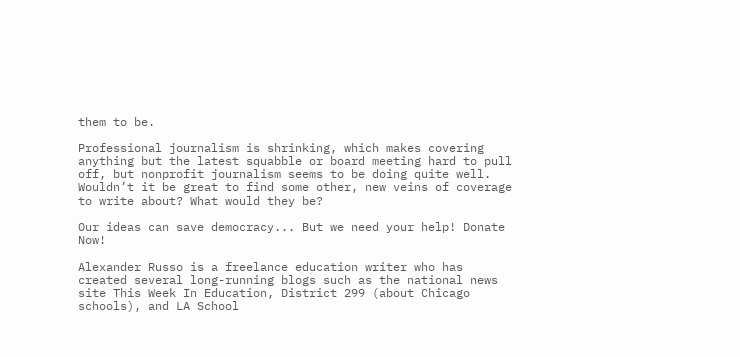them to be.

Professional journalism is shrinking, which makes covering anything but the latest squabble or board meeting hard to pull off, but nonprofit journalism seems to be doing quite well. Wouldn’t it be great to find some other, new veins of coverage to write about? What would they be?

Our ideas can save democracy... But we need your help! Donate Now!

Alexander Russo is a freelance education writer who has created several long-running blogs such as the national news site This Week In Education, District 299 (about Chicago schools), and LA School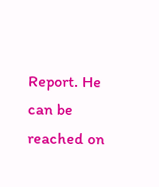Report. He can be reached on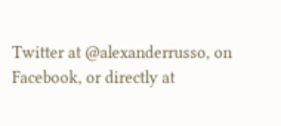Twitter at @alexanderrusso, on Facebook, or directly at